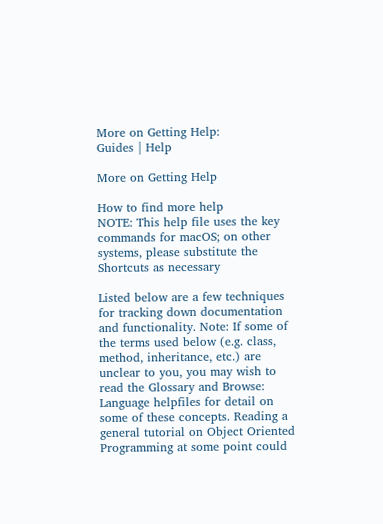More on Getting Help:
Guides | Help

More on Getting Help

How to find more help
NOTE: This help file uses the key commands for macOS; on other systems, please substitute the Shortcuts as necessary

Listed below are a few techniques for tracking down documentation and functionality. Note: If some of the terms used below (e.g. class, method, inheritance, etc.) are unclear to you, you may wish to read the Glossary and Browse: Language helpfiles for detail on some of these concepts. Reading a general tutorial on Object Oriented Programming at some point could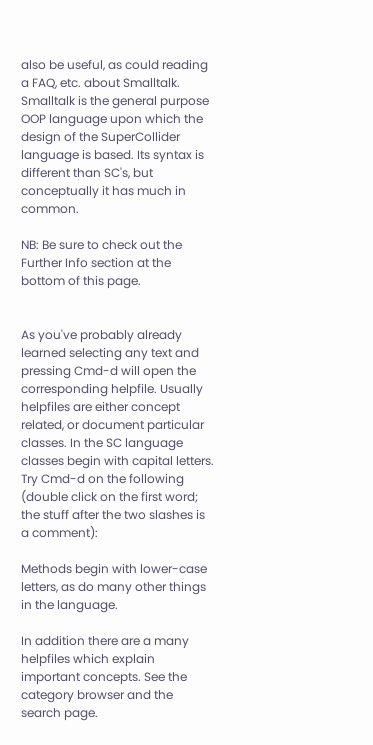also be useful, as could reading a FAQ, etc. about Smalltalk. Smalltalk is the general purpose OOP language upon which the design of the SuperCollider language is based. Its syntax is different than SC's, but conceptually it has much in common.

NB: Be sure to check out the Further Info section at the bottom of this page.


As you've probably already learned selecting any text and pressing Cmd-d will open the corresponding helpfile. Usually helpfiles are either concept related, or document particular classes. In the SC language classes begin with capital letters. Try Cmd-d on the following (double click on the first word; the stuff after the two slashes is a comment):

Methods begin with lower-case letters, as do many other things in the language.

In addition there are a many helpfiles which explain important concepts. See the category browser and the search page.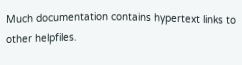Much documentation contains hypertext links to other helpfiles.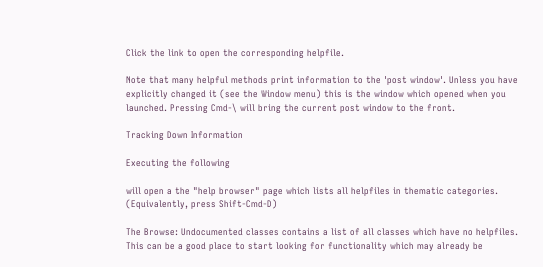Click the link to open the corresponding helpfile.

Note that many helpful methods print information to the 'post window'. Unless you have explicitly changed it (see the Window menu) this is the window which opened when you launched. Pressing Cmd-\ will bring the current post window to the front.

Tracking Down Information

Executing the following

will open a the "help browser" page which lists all helpfiles in thematic categories. (Equivalently, press Shift-Cmd-D)

The Browse: Undocumented classes contains a list of all classes which have no helpfiles. This can be a good place to start looking for functionality which may already be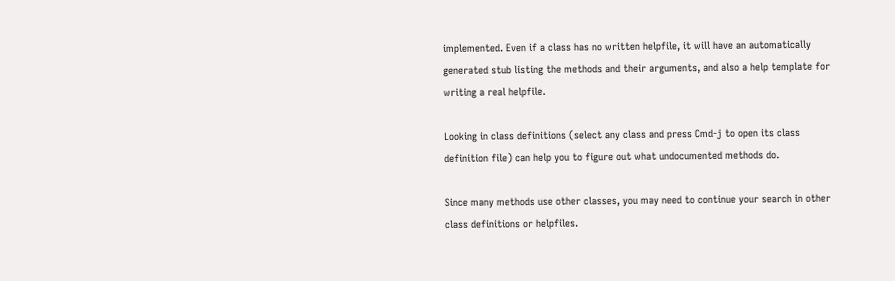implemented. Even if a class has no written helpfile, it will have an automatically generated stub listing the methods and their arguments, and also a help template for writing a real helpfile.

Looking in class definitions (select any class and press Cmd-j to open its class definition file) can help you to figure out what undocumented methods do.

Since many methods use other classes, you may need to continue your search in other class definitions or helpfiles.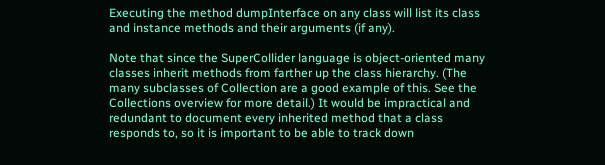Executing the method dumpInterface on any class will list its class and instance methods and their arguments (if any).

Note that since the SuperCollider language is object-oriented many classes inherit methods from farther up the class hierarchy. (The many subclasses of Collection are a good example of this. See the Collections overview for more detail.) It would be impractical and redundant to document every inherited method that a class responds to, so it is important to be able to track down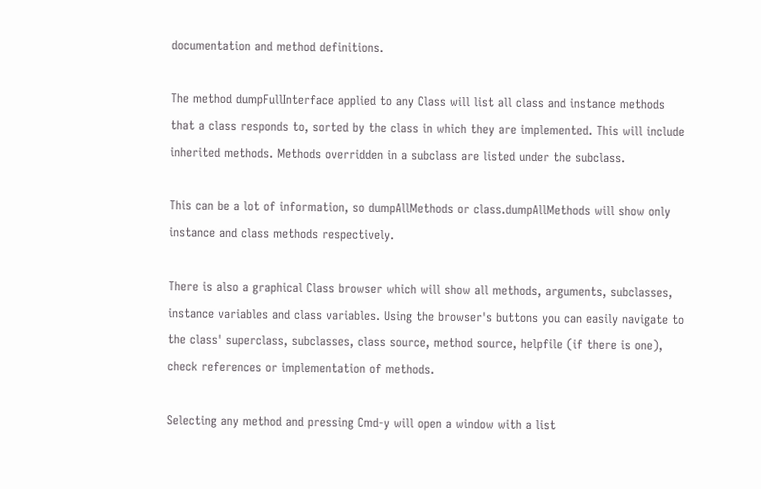documentation and method definitions.

The method dumpFullInterface applied to any Class will list all class and instance methods that a class responds to, sorted by the class in which they are implemented. This will include inherited methods. Methods overridden in a subclass are listed under the subclass.

This can be a lot of information, so dumpAllMethods or class.dumpAllMethods will show only instance and class methods respectively.

There is also a graphical Class browser which will show all methods, arguments, subclasses, instance variables and class variables. Using the browser's buttons you can easily navigate to the class' superclass, subclasses, class source, method source, helpfile (if there is one), check references or implementation of methods.

Selecting any method and pressing Cmd-y will open a window with a list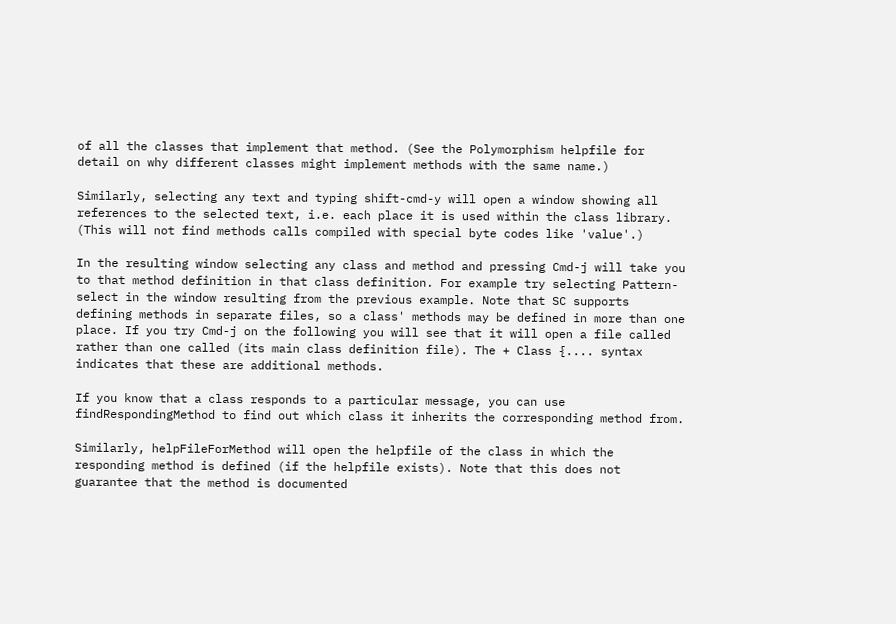of all the classes that implement that method. (See the Polymorphism helpfile for detail on why different classes might implement methods with the same name.)

Similarly, selecting any text and typing shift-cmd-y will open a window showing all references to the selected text, i.e. each place it is used within the class library. (This will not find methods calls compiled with special byte codes like 'value'.)

In the resulting window selecting any class and method and pressing Cmd-j will take you to that method definition in that class definition. For example try selecting Pattern-select in the window resulting from the previous example. Note that SC supports defining methods in separate files, so a class' methods may be defined in more than one place. If you try Cmd-j on the following you will see that it will open a file called rather than one called (its main class definition file). The + Class {.... syntax indicates that these are additional methods.

If you know that a class responds to a particular message, you can use findRespondingMethod to find out which class it inherits the corresponding method from.

Similarly, helpFileForMethod will open the helpfile of the class in which the responding method is defined (if the helpfile exists). Note that this does not guarantee that the method is documented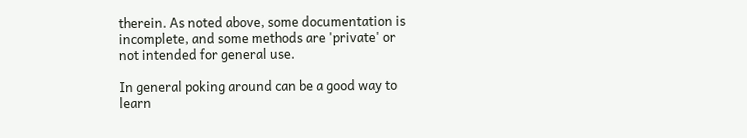therein. As noted above, some documentation is incomplete, and some methods are 'private' or not intended for general use.

In general poking around can be a good way to learn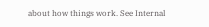about how things work. See Internal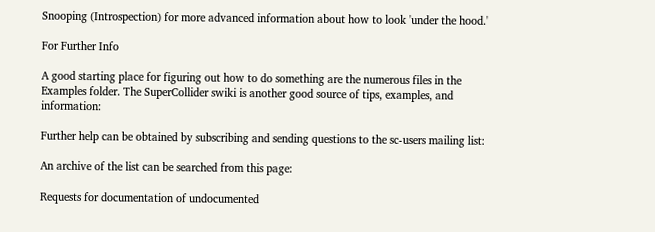Snooping (Introspection) for more advanced information about how to look 'under the hood.'

For Further Info

A good starting place for figuring out how to do something are the numerous files in the Examples folder. The SuperCollider swiki is another good source of tips, examples, and information:

Further help can be obtained by subscribing and sending questions to the sc-users mailing list:

An archive of the list can be searched from this page:

Requests for documentation of undocumented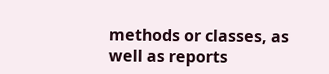methods or classes, as well as reports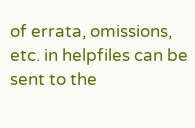of errata, omissions, etc. in helpfiles can be sent to the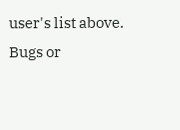user's list above. Bugs or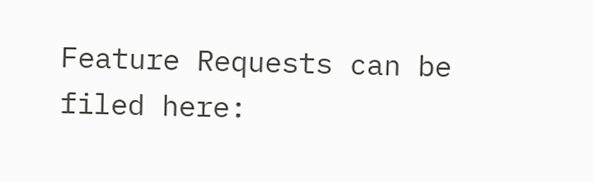Feature Requests can be filed here: